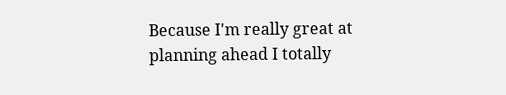Because I'm really great at planning ahead I totally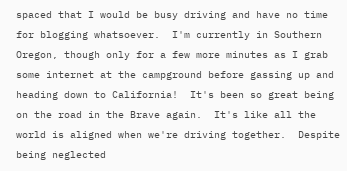spaced that I would be busy driving and have no time for blogging whatsoever.  I'm currently in Southern Oregon, though only for a few more minutes as I grab some internet at the campground before gassing up and heading down to California!  It's been so great being on the road in the Brave again.  It's like all the world is aligned when we're driving together.  Despite being neglected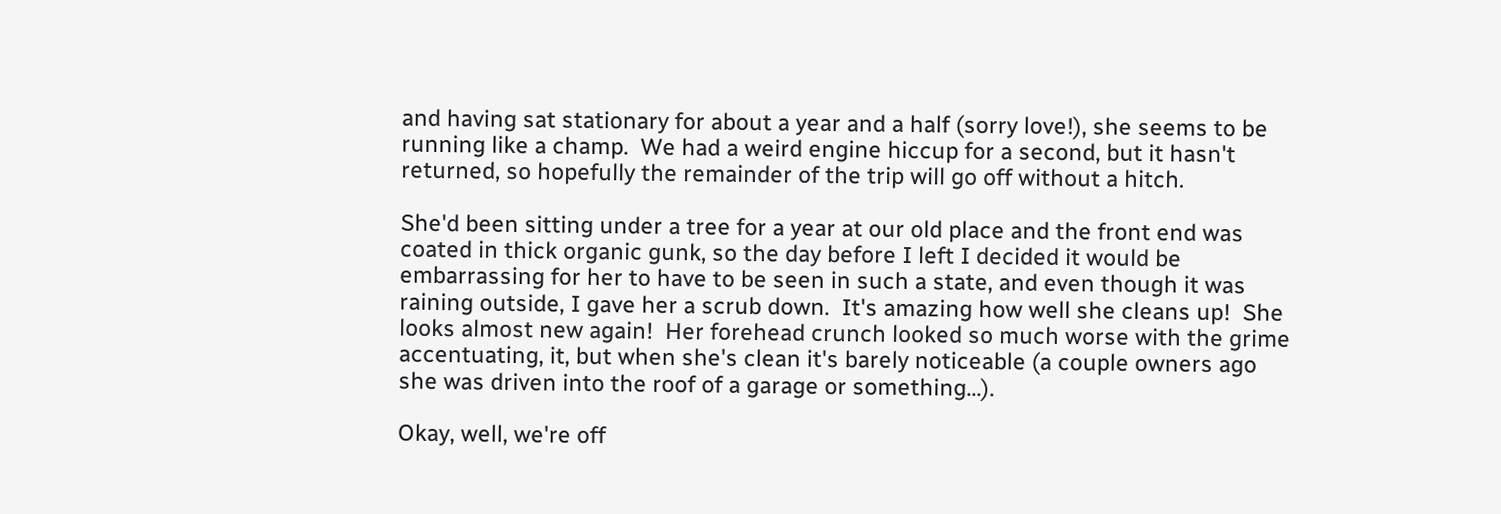and having sat stationary for about a year and a half (sorry love!), she seems to be running like a champ.  We had a weird engine hiccup for a second, but it hasn't returned, so hopefully the remainder of the trip will go off without a hitch.

She'd been sitting under a tree for a year at our old place and the front end was coated in thick organic gunk, so the day before I left I decided it would be embarrassing for her to have to be seen in such a state, and even though it was raining outside, I gave her a scrub down.  It's amazing how well she cleans up!  She looks almost new again!  Her forehead crunch looked so much worse with the grime accentuating, it, but when she's clean it's barely noticeable (a couple owners ago she was driven into the roof of a garage or something...).

Okay, well, we're off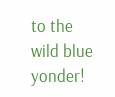to the wild blue yonder!